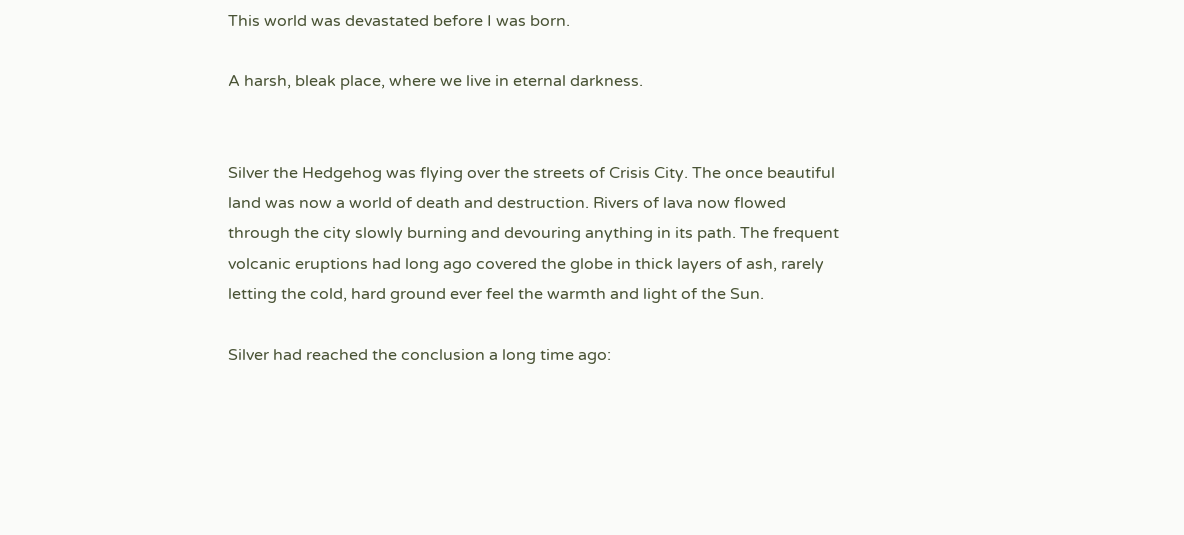This world was devastated before I was born.

A harsh, bleak place, where we live in eternal darkness.


Silver the Hedgehog was flying over the streets of Crisis City. The once beautiful land was now a world of death and destruction. Rivers of lava now flowed through the city slowly burning and devouring anything in its path. The frequent volcanic eruptions had long ago covered the globe in thick layers of ash, rarely letting the cold, hard ground ever feel the warmth and light of the Sun.

Silver had reached the conclusion a long time ago: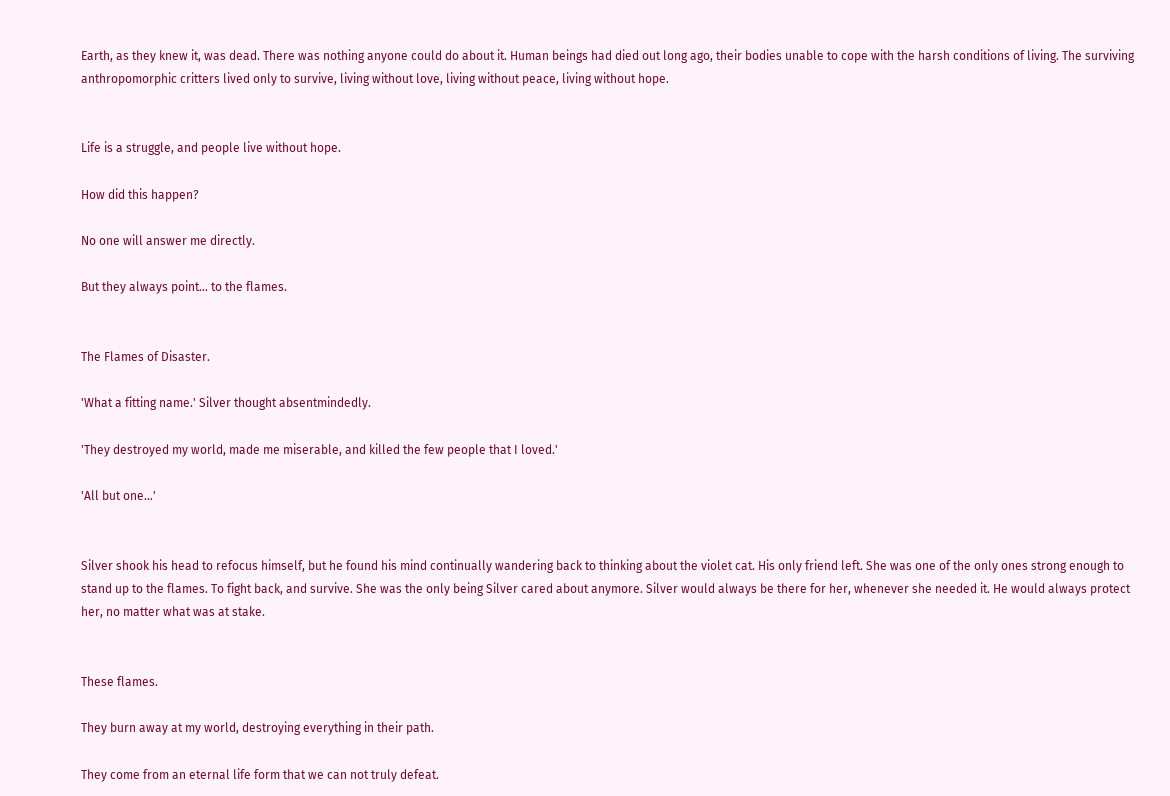Earth, as they knew it, was dead. There was nothing anyone could do about it. Human beings had died out long ago, their bodies unable to cope with the harsh conditions of living. The surviving anthropomorphic critters lived only to survive, living without love, living without peace, living without hope.


Life is a struggle, and people live without hope.

How did this happen?

No one will answer me directly.

But they always point… to the flames.


The Flames of Disaster.

'What a fitting name.' Silver thought absentmindedly.

'They destroyed my world, made me miserable, and killed the few people that I loved.'

'All but one…'


Silver shook his head to refocus himself, but he found his mind continually wandering back to thinking about the violet cat. His only friend left. She was one of the only ones strong enough to stand up to the flames. To fight back, and survive. She was the only being Silver cared about anymore. Silver would always be there for her, whenever she needed it. He would always protect her, no matter what was at stake.


These flames.

They burn away at my world, destroying everything in their path.

They come from an eternal life form that we can not truly defeat.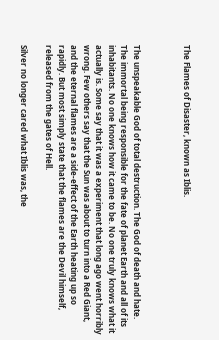The Flames of Disaster, known as Iblis.



The unspeakable God of total destruction. The God of death and hate. The immortal being responsible for the fate of planet Earth and all of its inhabitants. No one knows how it came to be. No one truly knows what it actually is. Some say that it was a experiment that long ago went horribly wrong. Few others say that the Sun was about to turn into a Red Giant, and the eternal flames are a side-effect of the Earth heating up so rapidly. But most simply state that the flames are the Devil himself, released from the gates of Hell.

Silver no longer cared what Iblis was, the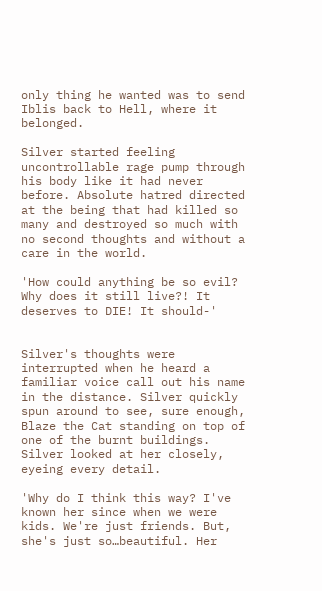only thing he wanted was to send Iblis back to Hell, where it belonged.

Silver started feeling uncontrollable rage pump through his body like it had never before. Absolute hatred directed at the being that had killed so many and destroyed so much with no second thoughts and without a care in the world.

'How could anything be so evil? Why does it still live?! It deserves to DIE! It should-'


Silver's thoughts were interrupted when he heard a familiar voice call out his name in the distance. Silver quickly spun around to see, sure enough, Blaze the Cat standing on top of one of the burnt buildings. Silver looked at her closely, eyeing every detail.

'Why do I think this way? I've known her since when we were kids. We're just friends. But, she's just so…beautiful. Her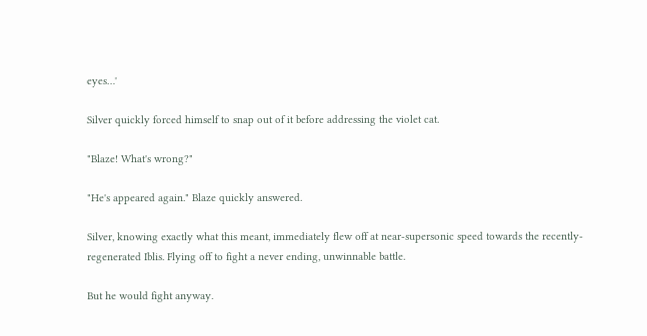eyes…'

Silver quickly forced himself to snap out of it before addressing the violet cat.

"Blaze! What's wrong?"

"He's appeared again." Blaze quickly answered.

Silver, knowing exactly what this meant, immediately flew off at near-supersonic speed towards the recently-regenerated Iblis. Flying off to fight a never ending, unwinnable battle.

But he would fight anyway.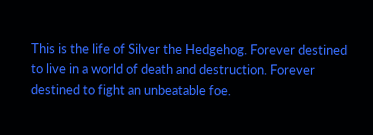This is the life of Silver the Hedgehog. Forever destined to live in a world of death and destruction. Forever destined to fight an unbeatable foe.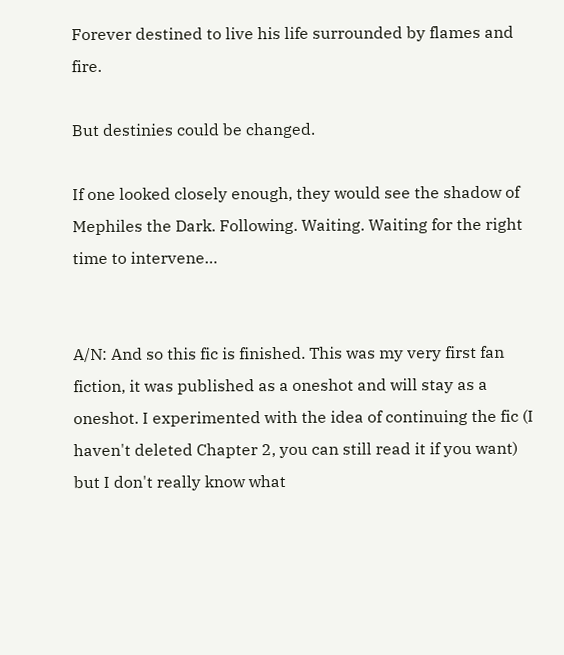Forever destined to live his life surrounded by flames and fire.

But destinies could be changed.

If one looked closely enough, they would see the shadow of Mephiles the Dark. Following. Waiting. Waiting for the right time to intervene…


A/N: And so this fic is finished. This was my very first fan fiction, it was published as a oneshot and will stay as a oneshot. I experimented with the idea of continuing the fic (I haven't deleted Chapter 2, you can still read it if you want) but I don't really know what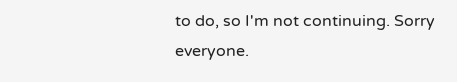to do, so I'm not continuing. Sorry everyone.